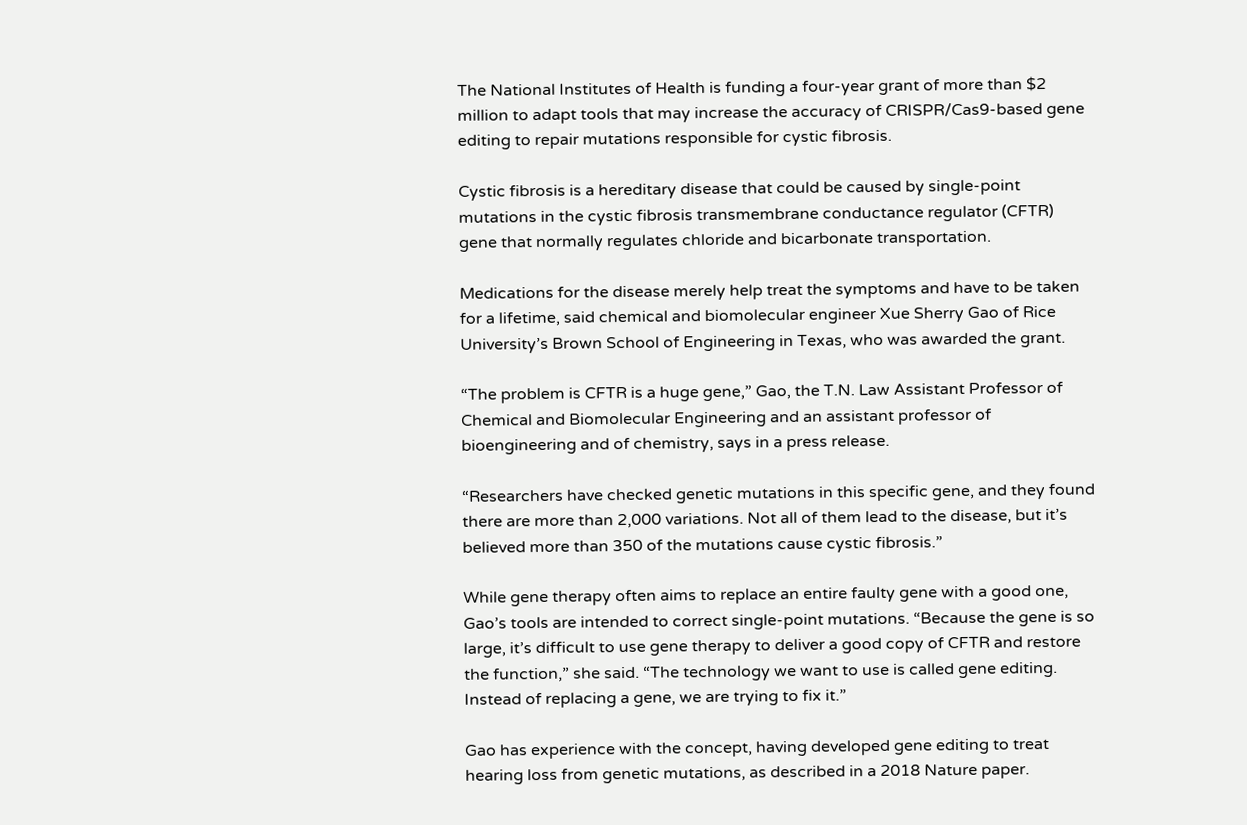The National Institutes of Health is funding a four-year grant of more than $2 million to adapt tools that may increase the accuracy of CRISPR/Cas9-based gene editing to repair mutations responsible for cystic fibrosis.

Cystic fibrosis is a hereditary disease that could be caused by single-point mutations in the cystic fibrosis transmembrane conductance regulator (CFTR) gene that normally regulates chloride and bicarbonate transportation.

Medications for the disease merely help treat the symptoms and have to be taken for a lifetime, said chemical and biomolecular engineer Xue Sherry Gao of Rice University’s Brown School of Engineering in Texas, who was awarded the grant.

“The problem is CFTR is a huge gene,” Gao, the T.N. Law Assistant Professor of Chemical and Biomolecular Engineering and an assistant professor of bioengineering and of chemistry, says in a press release.

“Researchers have checked genetic mutations in this specific gene, and they found there are more than 2,000 variations. Not all of them lead to the disease, but it’s believed more than 350 of the mutations cause cystic fibrosis.”

While gene therapy often aims to replace an entire faulty gene with a good one, Gao’s tools are intended to correct single-point mutations. “Because the gene is so large, it’s difficult to use gene therapy to deliver a good copy of CFTR and restore the function,” she said. “The technology we want to use is called gene editing. Instead of replacing a gene, we are trying to fix it.”

Gao has experience with the concept, having developed gene editing to treat hearing loss from genetic mutations, as described in a 2018 Nature paper.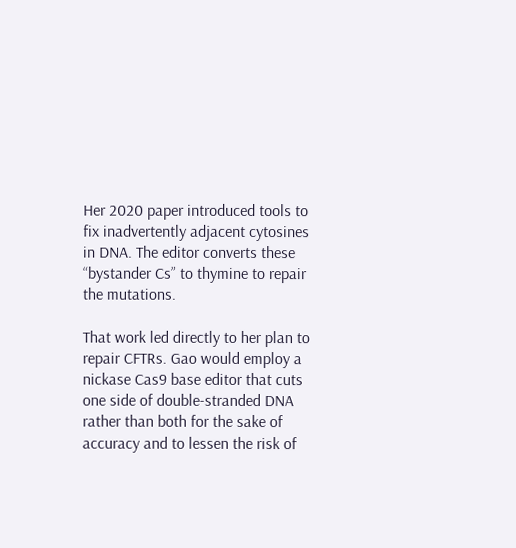Her 2020 paper introduced tools to fix inadvertently adjacent cytosines in DNA. The editor converts these “bystander Cs” to thymine to repair the mutations.

That work led directly to her plan to repair CFTRs. Gao would employ a nickase Cas9 base editor that cuts one side of double-stranded DNA rather than both for the sake of accuracy and to lessen the risk of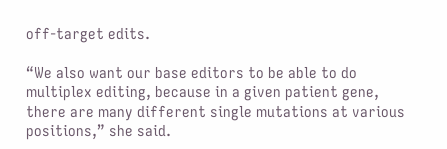off-target edits.

“We also want our base editors to be able to do multiplex editing, because in a given patient gene, there are many different single mutations at various positions,” she said.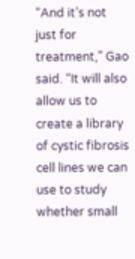“And it’s not just for treatment,” Gao said. “It will also allow us to create a library of cystic fibrosis cell lines we can use to study whether small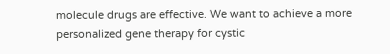molecule drugs are effective. We want to achieve a more personalized gene therapy for cystic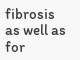fibrosis as well as for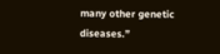many other genetic diseases.”